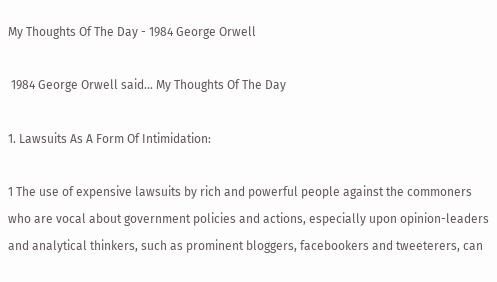My Thoughts Of The Day - 1984 George Orwell

 1984 George Orwell said... My Thoughts Of The Day

1. Lawsuits As A Form Of Intimidation:

1 The use of expensive lawsuits by rich and powerful people against the commoners who are vocal about government policies and actions, especially upon opinion-leaders and analytical thinkers, such as prominent bloggers, facebookers and tweeterers, can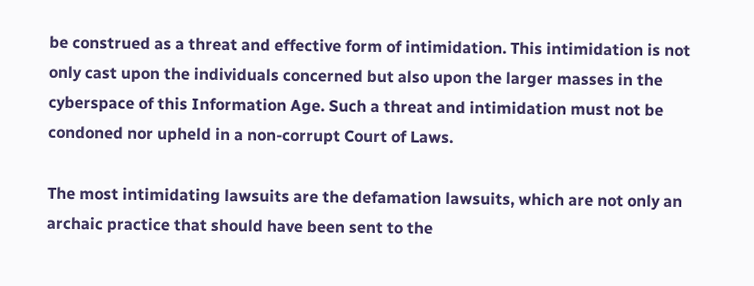be construed as a threat and effective form of intimidation. This intimidation is not only cast upon the individuals concerned but also upon the larger masses in the cyberspace of this Information Age. Such a threat and intimidation must not be condoned nor upheld in a non-corrupt Court of Laws.

The most intimidating lawsuits are the defamation lawsuits, which are not only an archaic practice that should have been sent to the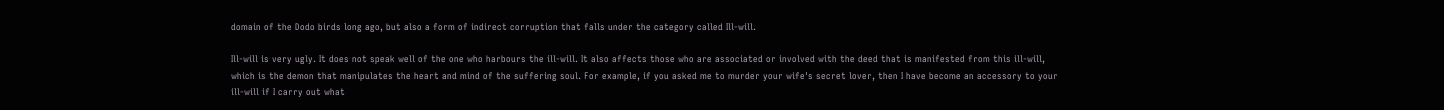domain of the Dodo birds long ago, but also a form of indirect corruption that falls under the category called Ill-will.

Ill-will is very ugly. It does not speak well of the one who harbours the ill-will. It also affects those who are associated or involved with the deed that is manifested from this ill-will, which is the demon that manipulates the heart and mind of the suffering soul. For example, if you asked me to murder your wife's secret lover, then I have become an accessory to your ill-will if I carry out what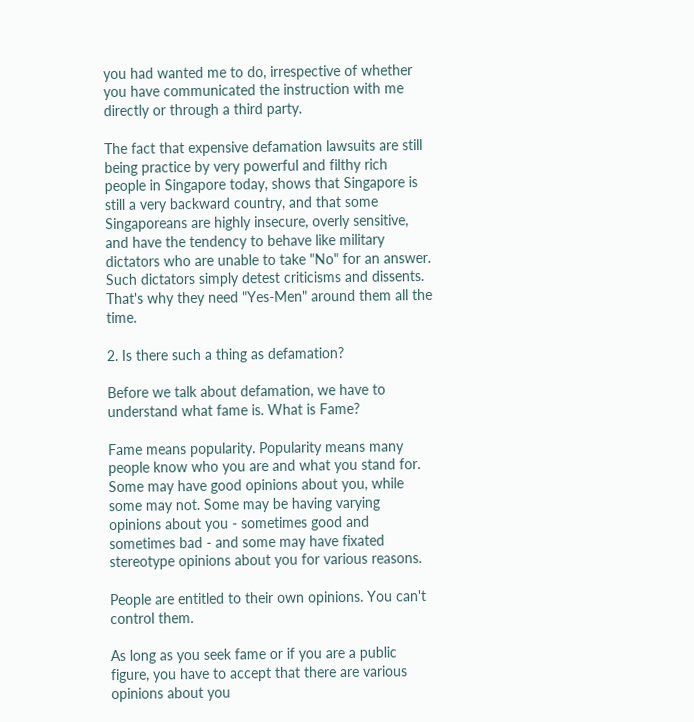you had wanted me to do, irrespective of whether you have communicated the instruction with me directly or through a third party.

The fact that expensive defamation lawsuits are still being practice by very powerful and filthy rich people in Singapore today, shows that Singapore is still a very backward country, and that some Singaporeans are highly insecure, overly sensitive, and have the tendency to behave like military dictators who are unable to take "No" for an answer. Such dictators simply detest criticisms and dissents. That's why they need "Yes-Men" around them all the time.

2. Is there such a thing as defamation?

Before we talk about defamation, we have to understand what fame is. What is Fame?

Fame means popularity. Popularity means many people know who you are and what you stand for. Some may have good opinions about you, while some may not. Some may be having varying opinions about you - sometimes good and sometimes bad - and some may have fixated stereotype opinions about you for various reasons.

People are entitled to their own opinions. You can't control them.

As long as you seek fame or if you are a public figure, you have to accept that there are various opinions about you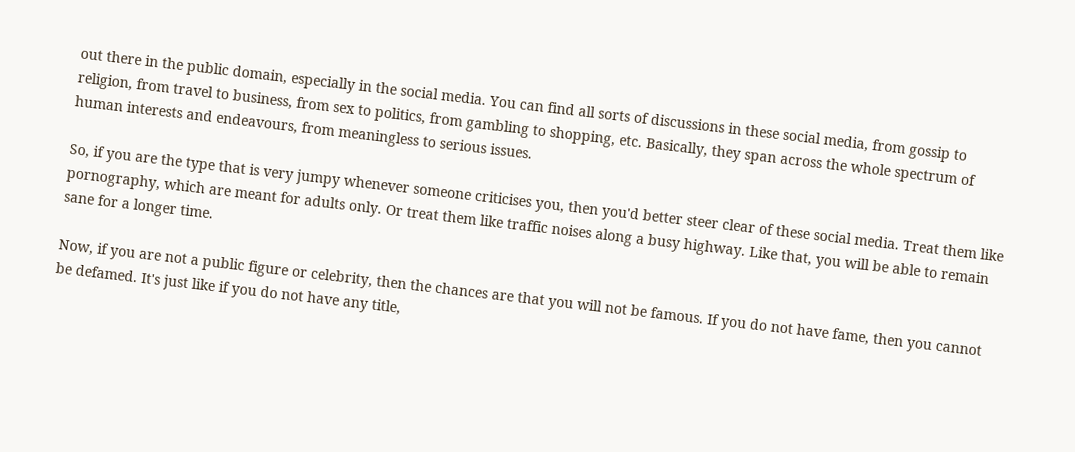out there in the public domain, especially in the social media. You can find all sorts of discussions in these social media, from gossip to religion, from travel to business, from sex to politics, from gambling to shopping, etc. Basically, they span across the whole spectrum of human interests and endeavours, from meaningless to serious issues.

So, if you are the type that is very jumpy whenever someone criticises you, then you'd better steer clear of these social media. Treat them like pornography, which are meant for adults only. Or treat them like traffic noises along a busy highway. Like that, you will be able to remain sane for a longer time.

Now, if you are not a public figure or celebrity, then the chances are that you will not be famous. If you do not have fame, then you cannot be defamed. It's just like if you do not have any title,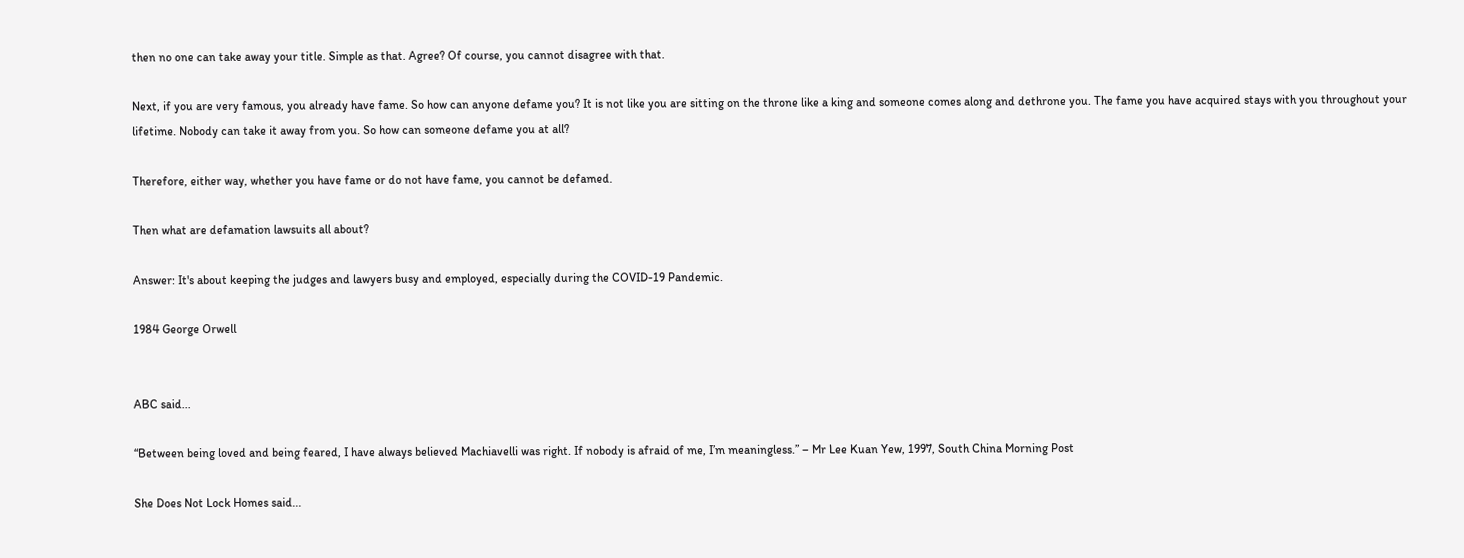then no one can take away your title. Simple as that. Agree? Of course, you cannot disagree with that.

Next, if you are very famous, you already have fame. So how can anyone defame you? It is not like you are sitting on the throne like a king and someone comes along and dethrone you. The fame you have acquired stays with you throughout your lifetime. Nobody can take it away from you. So how can someone defame you at all?

Therefore, either way, whether you have fame or do not have fame, you cannot be defamed.

Then what are defamation lawsuits all about?

Answer: It's about keeping the judges and lawyers busy and employed, especially during the COVID-19 Pandemic.

1984 George Orwell


ABC said...

“Between being loved and being feared, I have always believed Machiavelli was right. If nobody is afraid of me, I’m meaningless.” – Mr Lee Kuan Yew, 1997, South China Morning Post

She Does Not Lock Homes said...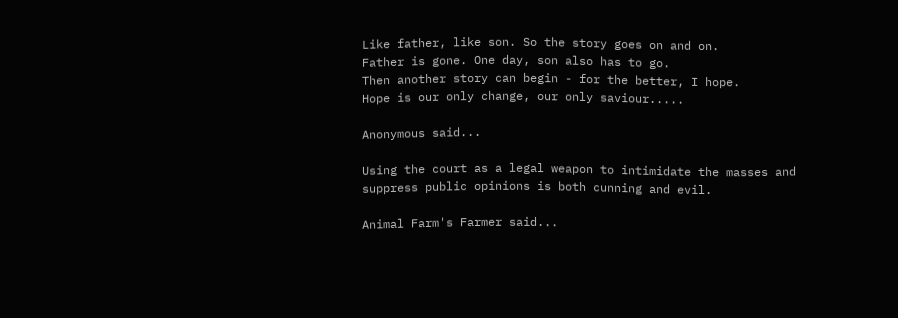Like father, like son. So the story goes on and on.
Father is gone. One day, son also has to go.
Then another story can begin - for the better, I hope.
Hope is our only change, our only saviour.....

Anonymous said...

Using the court as a legal weapon to intimidate the masses and suppress public opinions is both cunning and evil.

Animal Farm's Farmer said...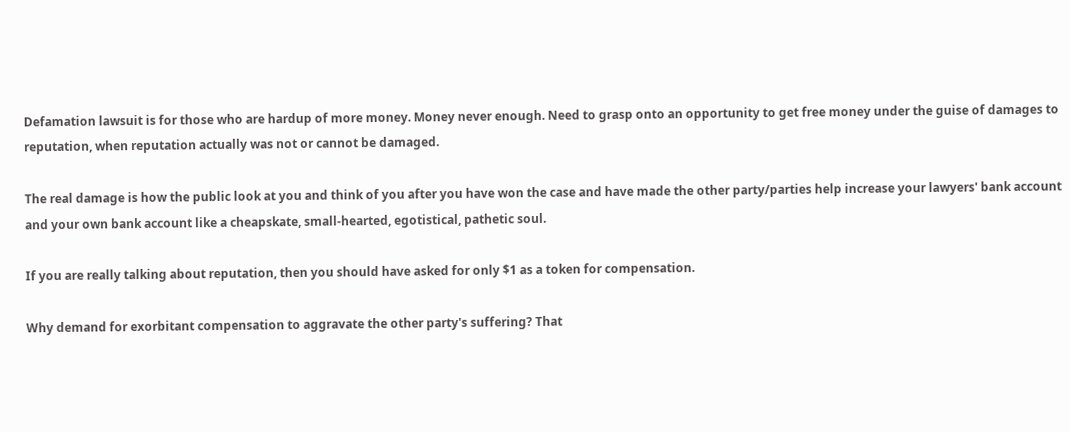Defamation lawsuit is for those who are hardup of more money. Money never enough. Need to grasp onto an opportunity to get free money under the guise of damages to reputation, when reputation actually was not or cannot be damaged.

The real damage is how the public look at you and think of you after you have won the case and have made the other party/parties help increase your lawyers' bank account and your own bank account like a cheapskate, small-hearted, egotistical, pathetic soul.

If you are really talking about reputation, then you should have asked for only $1 as a token for compensation.

Why demand for exorbitant compensation to aggravate the other party's suffering? That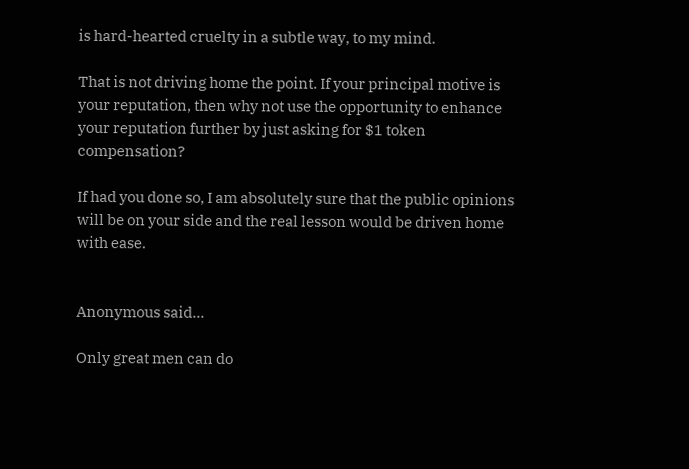is hard-hearted cruelty in a subtle way, to my mind.

That is not driving home the point. If your principal motive is your reputation, then why not use the opportunity to enhance your reputation further by just asking for $1 token compensation?

If had you done so, I am absolutely sure that the public opinions will be on your side and the real lesson would be driven home with ease.


Anonymous said...

Only great men can do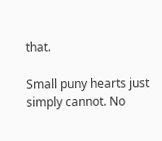that.

Small puny hearts just simply cannot. No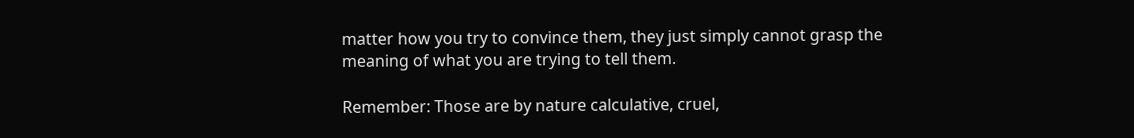matter how you try to convince them, they just simply cannot grasp the meaning of what you are trying to tell them.

Remember: Those are by nature calculative, cruel,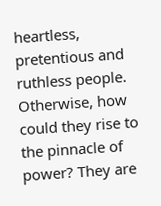heartless, pretentious and ruthless people. Otherwise, how could they rise to the pinnacle of power? They are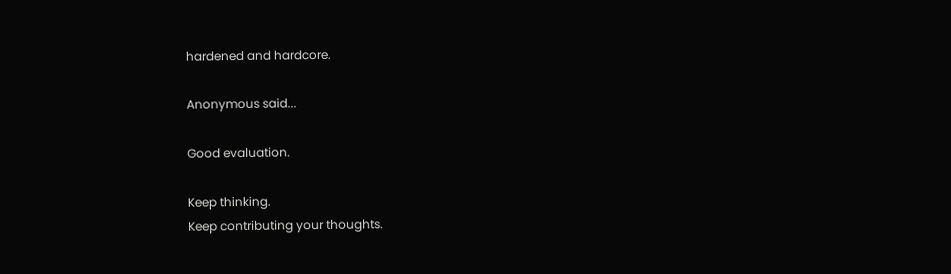hardened and hardcore.

Anonymous said...

Good evaluation.

Keep thinking.
Keep contributing your thoughts.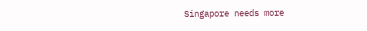Singapore needs more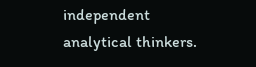independent analytical thinkers.